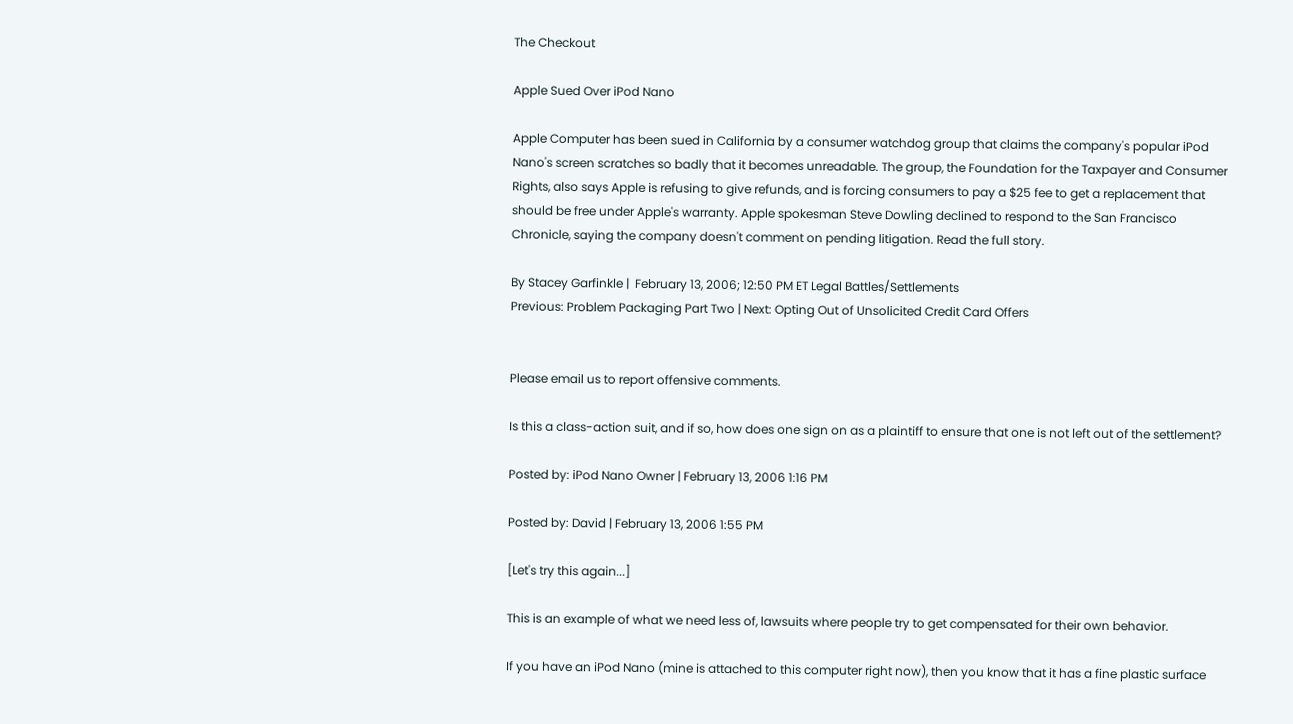The Checkout

Apple Sued Over iPod Nano

Apple Computer has been sued in California by a consumer watchdog group that claims the company's popular iPod Nano's screen scratches so badly that it becomes unreadable. The group, the Foundation for the Taxpayer and Consumer Rights, also says Apple is refusing to give refunds, and is forcing consumers to pay a $25 fee to get a replacement that should be free under Apple's warranty. Apple spokesman Steve Dowling declined to respond to the San Francisco Chronicle, saying the company doesn't comment on pending litigation. Read the full story.

By Stacey Garfinkle |  February 13, 2006; 12:50 PM ET Legal Battles/Settlements
Previous: Problem Packaging Part Two | Next: Opting Out of Unsolicited Credit Card Offers


Please email us to report offensive comments.

Is this a class-action suit, and if so, how does one sign on as a plaintiff to ensure that one is not left out of the settlement?

Posted by: iPod Nano Owner | February 13, 2006 1:16 PM

Posted by: David | February 13, 2006 1:55 PM

[Let's try this again...]

This is an example of what we need less of, lawsuits where people try to get compensated for their own behavior.

If you have an iPod Nano (mine is attached to this computer right now), then you know that it has a fine plastic surface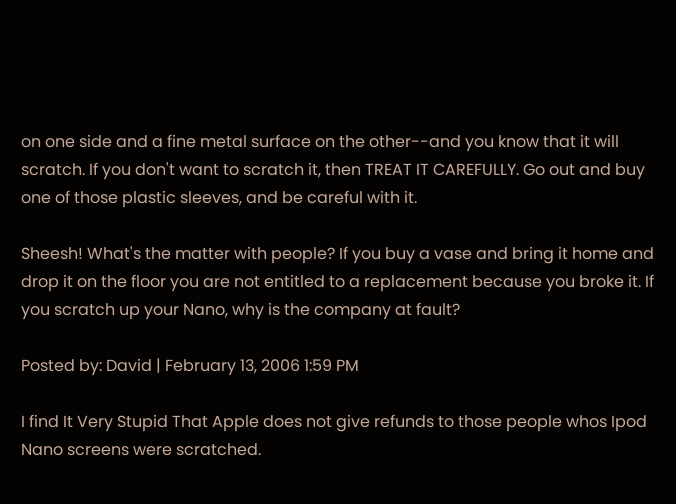on one side and a fine metal surface on the other--and you know that it will scratch. If you don't want to scratch it, then TREAT IT CAREFULLY. Go out and buy one of those plastic sleeves, and be careful with it.

Sheesh! What's the matter with people? If you buy a vase and bring it home and drop it on the floor you are not entitled to a replacement because you broke it. If you scratch up your Nano, why is the company at fault?

Posted by: David | February 13, 2006 1:59 PM

I find It Very Stupid That Apple does not give refunds to those people whos Ipod Nano screens were scratched.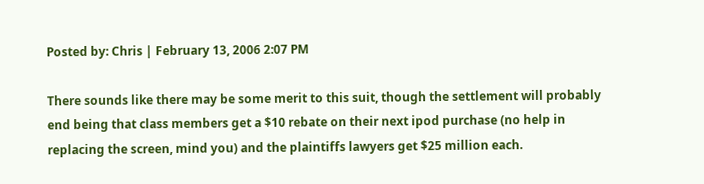Posted by: Chris | February 13, 2006 2:07 PM

There sounds like there may be some merit to this suit, though the settlement will probably end being that class members get a $10 rebate on their next ipod purchase (no help in replacing the screen, mind you) and the plaintiffs lawyers get $25 million each.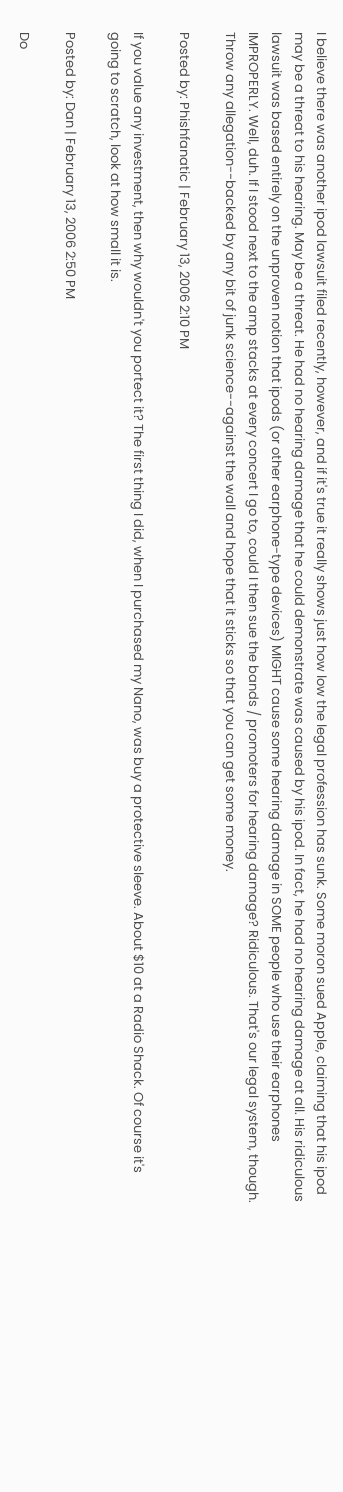I believe there was another ipod lawsuit filed recently, however, and if it's true it really shows just how low the legal profession has sunk. Some moron sued Apple, claiming that his ipod may be a threat to his hearing. May be a threat. He had no hearing damage that he could demonstrate was caused by his ipod. In fact, he had no hearing damage at all. His ridiculous lawsuit was based entirely on the unproven notion that ipods (or other earphone-type devices) MIGHT cause some hearing damage in SOME people who use their earphones IMPROPERLY. Well, duh. If I stood next to the amp stacks at every concert I go to, could I then sue the bands / promoters for hearing damage? Ridiculous. That's our legal system, though. Throw any allegation--backed by any bit of junk science--against the wall and hope that it sticks so that you can get some money.

Posted by: Phishfanatic | February 13, 2006 2:10 PM

If you value any investment, then why wouldn't you portect it? The first thing I did, when I purchased my Nano, was buy a protective sleeve. About $10 at a Radio Shack. Of course it's going to scratch, look at how small it is.

Posted by: Dan | February 13, 2006 2:50 PM

Do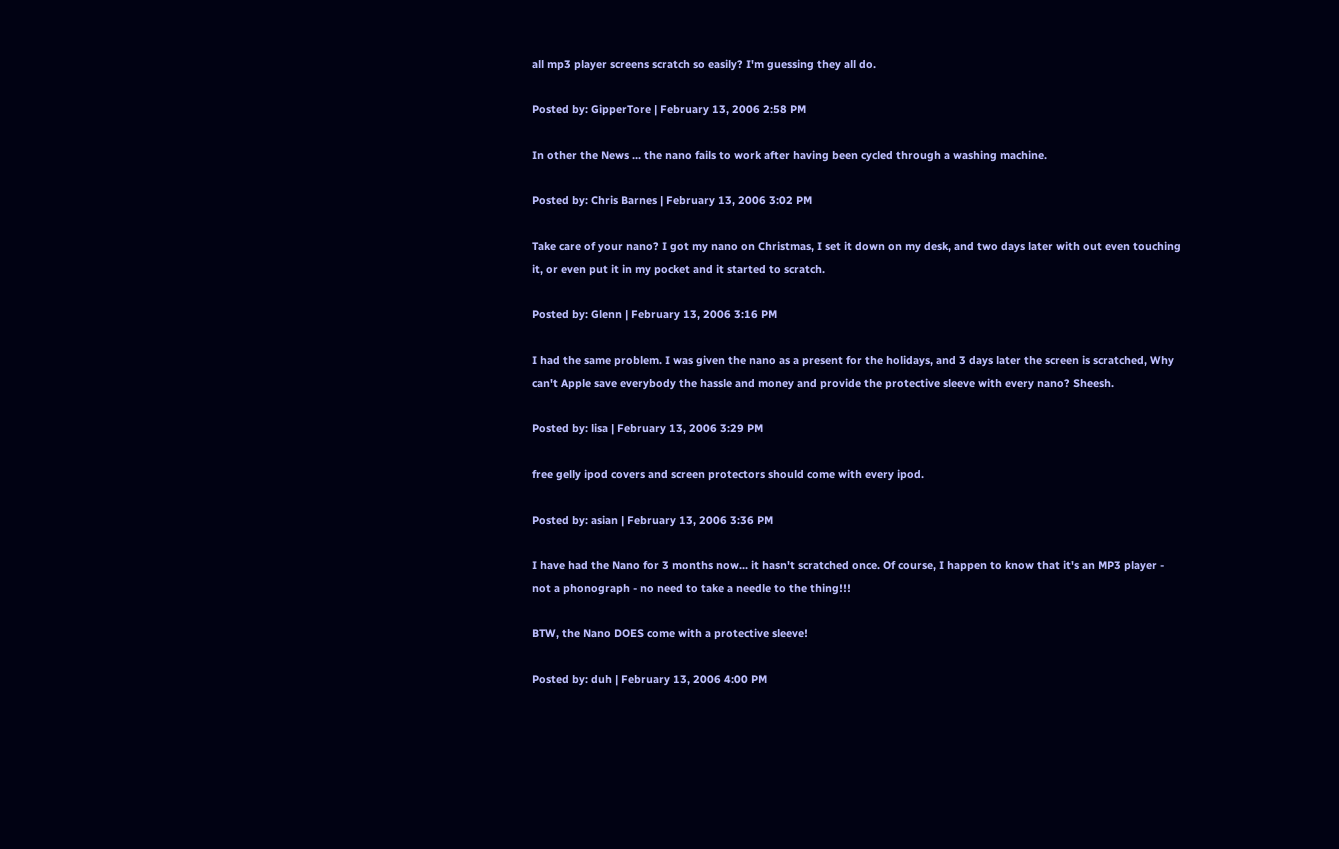all mp3 player screens scratch so easily? I'm guessing they all do.

Posted by: GipperTore | February 13, 2006 2:58 PM

In other the News ... the nano fails to work after having been cycled through a washing machine.

Posted by: Chris Barnes | February 13, 2006 3:02 PM

Take care of your nano? I got my nano on Christmas, I set it down on my desk, and two days later with out even touching it, or even put it in my pocket and it started to scratch.

Posted by: Glenn | February 13, 2006 3:16 PM

I had the same problem. I was given the nano as a present for the holidays, and 3 days later the screen is scratched, Why can't Apple save everybody the hassle and money and provide the protective sleeve with every nano? Sheesh.

Posted by: lisa | February 13, 2006 3:29 PM

free gelly ipod covers and screen protectors should come with every ipod.

Posted by: asian | February 13, 2006 3:36 PM

I have had the Nano for 3 months now... it hasn't scratched once. Of course, I happen to know that it's an MP3 player - not a phonograph - no need to take a needle to the thing!!!

BTW, the Nano DOES come with a protective sleeve!

Posted by: duh | February 13, 2006 4:00 PM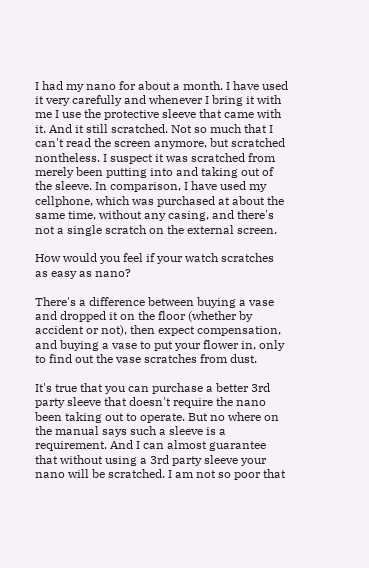I had my nano for about a month. I have used it very carefully and whenever I bring it with me I use the protective sleeve that came with it. And it still scratched. Not so much that I can't read the screen anymore, but scratched nontheless. I suspect it was scratched from merely been putting into and taking out of the sleeve. In comparison, I have used my cellphone, which was purchased at about the same time, without any casing, and there's not a single scratch on the external screen.

How would you feel if your watch scratches as easy as nano?

There's a difference between buying a vase and dropped it on the floor (whether by accident or not), then expect compensation, and buying a vase to put your flower in, only to find out the vase scratches from dust.

It's true that you can purchase a better 3rd party sleeve that doesn't require the nano been taking out to operate. But no where on the manual says such a sleeve is a requirement. And I can almost guarantee that without using a 3rd party sleeve your nano will be scratched. I am not so poor that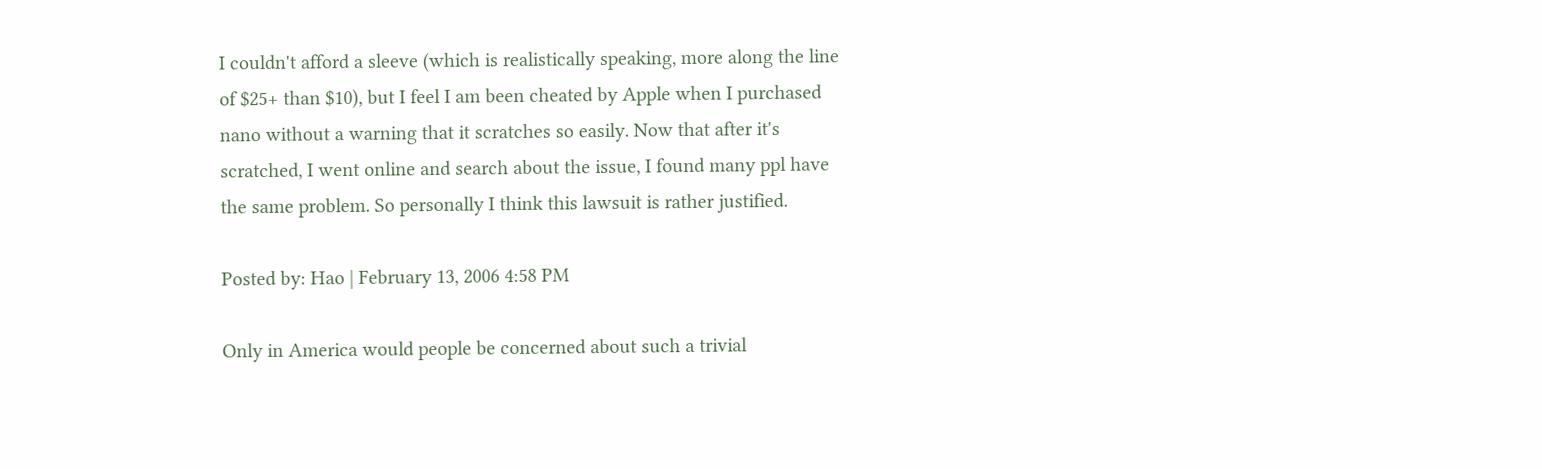I couldn't afford a sleeve (which is realistically speaking, more along the line of $25+ than $10), but I feel I am been cheated by Apple when I purchased nano without a warning that it scratches so easily. Now that after it's scratched, I went online and search about the issue, I found many ppl have the same problem. So personally I think this lawsuit is rather justified.

Posted by: Hao | February 13, 2006 4:58 PM

Only in America would people be concerned about such a trivial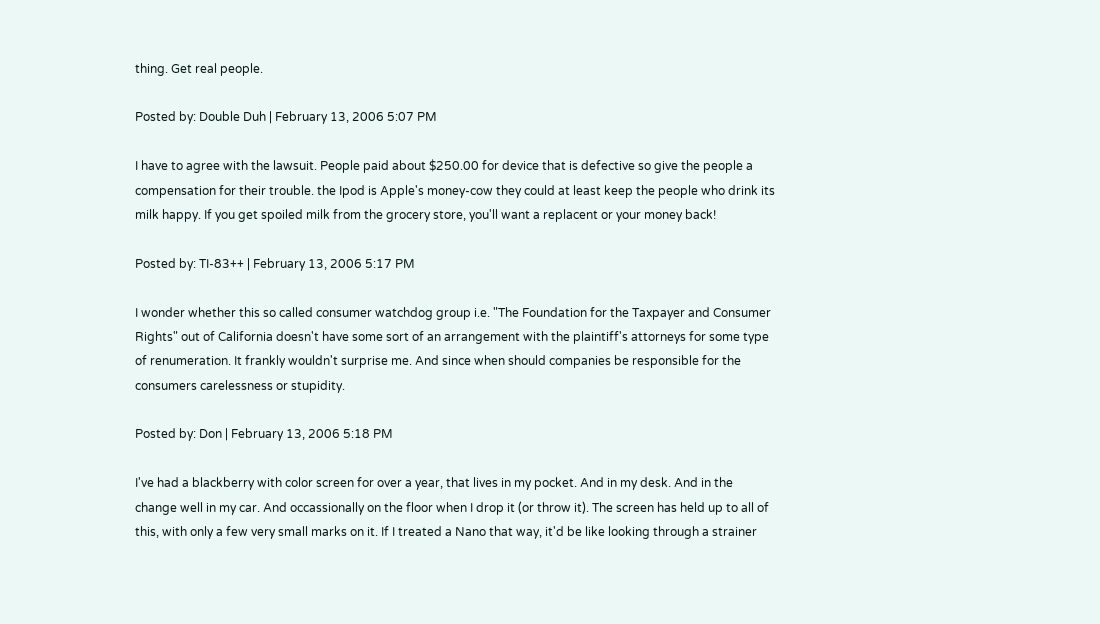thing. Get real people.

Posted by: Double Duh | February 13, 2006 5:07 PM

I have to agree with the lawsuit. People paid about $250.00 for device that is defective so give the people a compensation for their trouble. the Ipod is Apple's money-cow they could at least keep the people who drink its milk happy. If you get spoiled milk from the grocery store, you'll want a replacent or your money back!

Posted by: TI-83++ | February 13, 2006 5:17 PM

I wonder whether this so called consumer watchdog group i.e. "The Foundation for the Taxpayer and Consumer Rights" out of California doesn't have some sort of an arrangement with the plaintiff's attorneys for some type of renumeration. It frankly wouldn't surprise me. And since when should companies be responsible for the consumers carelessness or stupidity.

Posted by: Don | February 13, 2006 5:18 PM

I've had a blackberry with color screen for over a year, that lives in my pocket. And in my desk. And in the change well in my car. And occassionally on the floor when I drop it (or throw it). The screen has held up to all of this, with only a few very small marks on it. If I treated a Nano that way, it'd be like looking through a strainer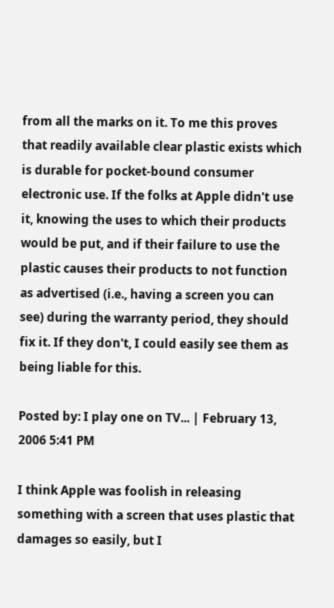from all the marks on it. To me this proves that readily available clear plastic exists which is durable for pocket-bound consumer electronic use. If the folks at Apple didn't use it, knowing the uses to which their products would be put, and if their failure to use the plastic causes their products to not function as advertised (i.e., having a screen you can see) during the warranty period, they should fix it. If they don't, I could easily see them as being liable for this.

Posted by: I play one on TV... | February 13, 2006 5:41 PM

I think Apple was foolish in releasing something with a screen that uses plastic that damages so easily, but I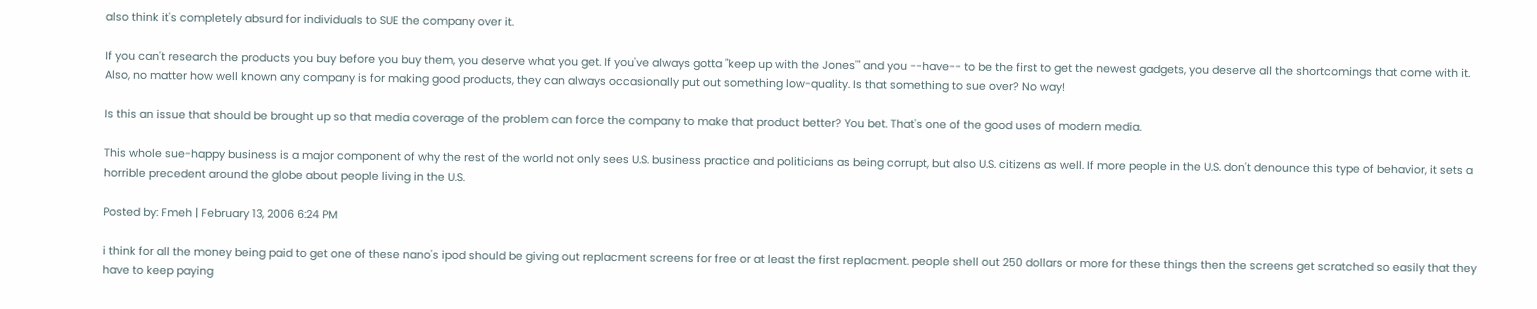also think it's completely absurd for individuals to SUE the company over it.

If you can't research the products you buy before you buy them, you deserve what you get. If you've always gotta "keep up with the Jones'" and you --have-- to be the first to get the newest gadgets, you deserve all the shortcomings that come with it. Also, no matter how well known any company is for making good products, they can always occasionally put out something low-quality. Is that something to sue over? No way!

Is this an issue that should be brought up so that media coverage of the problem can force the company to make that product better? You bet. That's one of the good uses of modern media.

This whole sue-happy business is a major component of why the rest of the world not only sees U.S. business practice and politicians as being corrupt, but also U.S. citizens as well. If more people in the U.S. don't denounce this type of behavior, it sets a horrible precedent around the globe about people living in the U.S.

Posted by: Fmeh | February 13, 2006 6:24 PM

i think for all the money being paid to get one of these nano's ipod should be giving out replacment screens for free or at least the first replacment. people shell out 250 dollars or more for these things then the screens get scratched so easily that they have to keep paying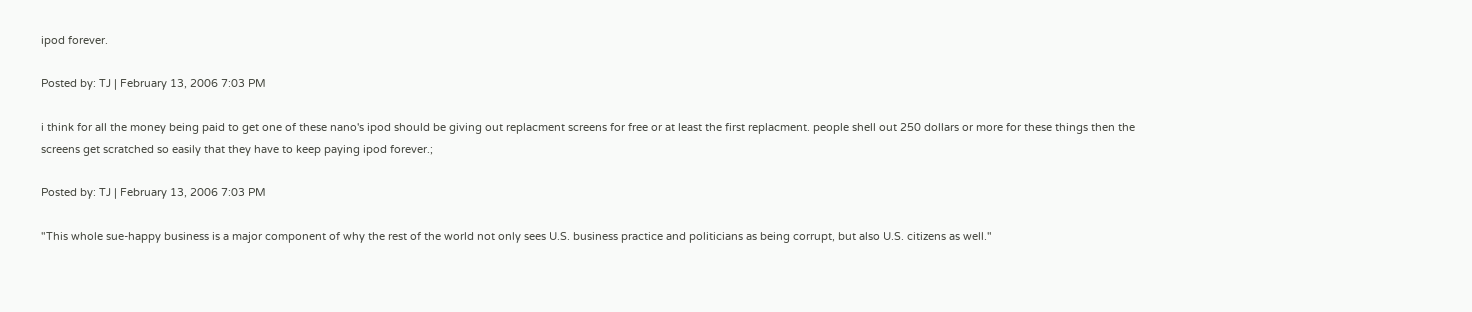ipod forever.

Posted by: TJ | February 13, 2006 7:03 PM

i think for all the money being paid to get one of these nano's ipod should be giving out replacment screens for free or at least the first replacment. people shell out 250 dollars or more for these things then the screens get scratched so easily that they have to keep paying ipod forever.;

Posted by: TJ | February 13, 2006 7:03 PM

"This whole sue-happy business is a major component of why the rest of the world not only sees U.S. business practice and politicians as being corrupt, but also U.S. citizens as well."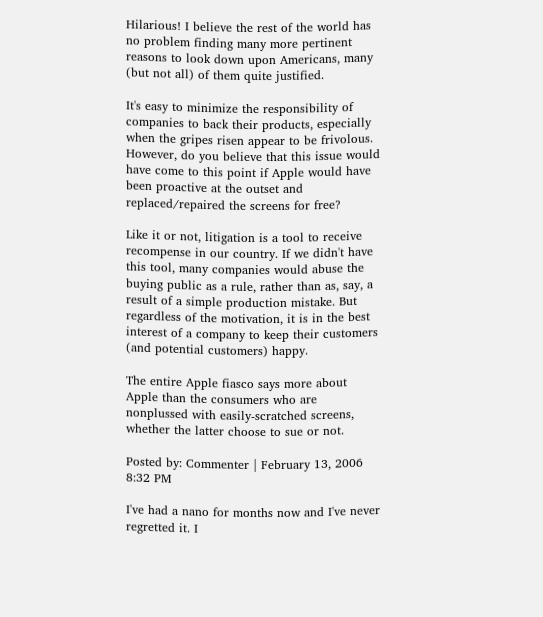Hilarious! I believe the rest of the world has no problem finding many more pertinent reasons to look down upon Americans, many (but not all) of them quite justified.

It's easy to minimize the responsibility of companies to back their products, especially when the gripes risen appear to be frivolous. However, do you believe that this issue would have come to this point if Apple would have been proactive at the outset and replaced/repaired the screens for free?

Like it or not, litigation is a tool to receive recompense in our country. If we didn't have this tool, many companies would abuse the buying public as a rule, rather than as, say, a result of a simple production mistake. But regardless of the motivation, it is in the best interest of a company to keep their customers (and potential customers) happy.

The entire Apple fiasco says more about Apple than the consumers who are nonplussed with easily-scratched screens, whether the latter choose to sue or not.

Posted by: Commenter | February 13, 2006 8:32 PM

I've had a nano for months now and I've never regretted it. I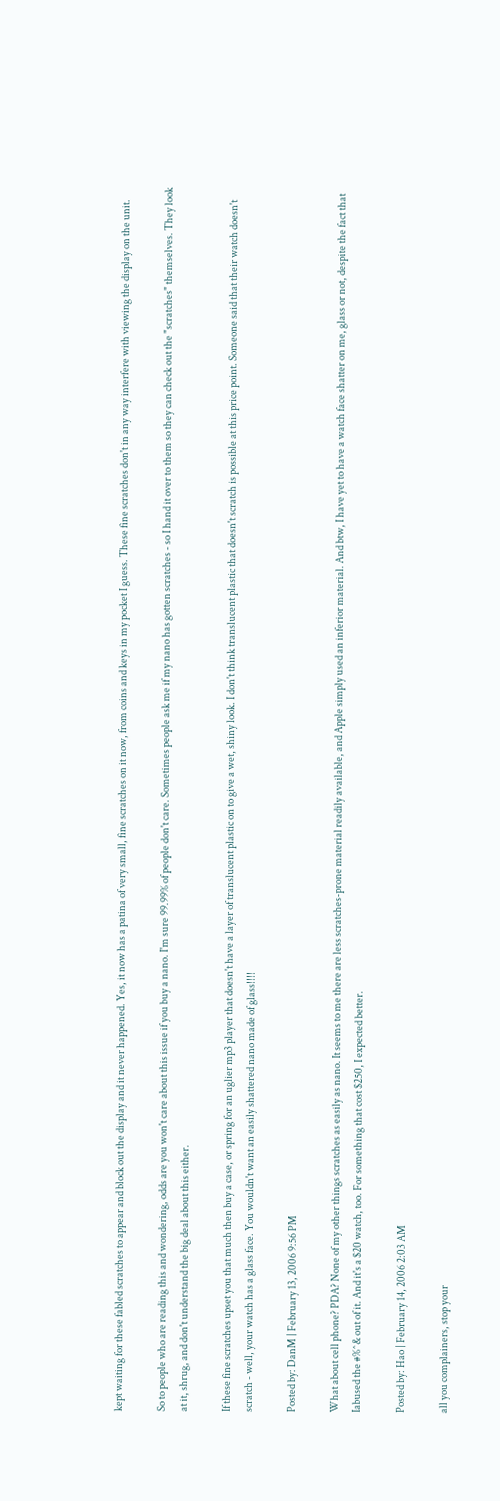kept waiting for these fabled scratches to appear and block out the display and it never happened. Yes, it now has a patina of very small, fine scratches on it now, from coins and keys in my pocket I guess. These fine scratches don't in any way interfere with viewing the display on the unit.

So to people who are reading this and wondering, odds are you won't care about this issue if you buy a nano. I'm sure 99.99% of people don't care. Sometimes people ask me if my nano has gotten scratches - so I hand it over to them so they can check out the "scratches" themselves. They look at it, shrug, and don't understand the big deal about this either.

If these fine scratches upset you that much then buy a case, or spring for an uglier mp3 player that doesn't have a layer of translucent plastic on to give a wet, shiny look. I don't think translucent plastic that doesn't scratch is possible at this price point. Someone said that their watch doesn't scratch - well, your watch has a glass face. You wouldn't want an easily shattered nano made of glass!!!!

Posted by: DanM | February 13, 2006 9:56 PM

What about cell phone? PDA? None of my other things scratches as easily as nano. It seems to me there are less scratches-prone material readily available, and Apple simply used an inferior material. And btw, I have yet to have a watch face shatter on me, glass or not, despite the fact that Iabused the #%^& out of it. And it's a $20 watch, too. For something that cost $250, I expected better.

Posted by: Hao | February 14, 2006 2:03 AM

all you complainers, stop your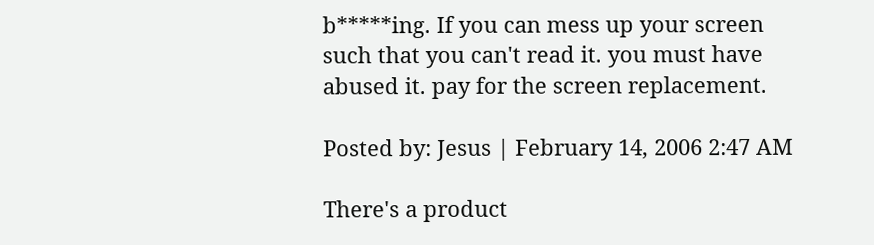b*****ing. If you can mess up your screen such that you can't read it. you must have abused it. pay for the screen replacement.

Posted by: Jesus | February 14, 2006 2:47 AM

There's a product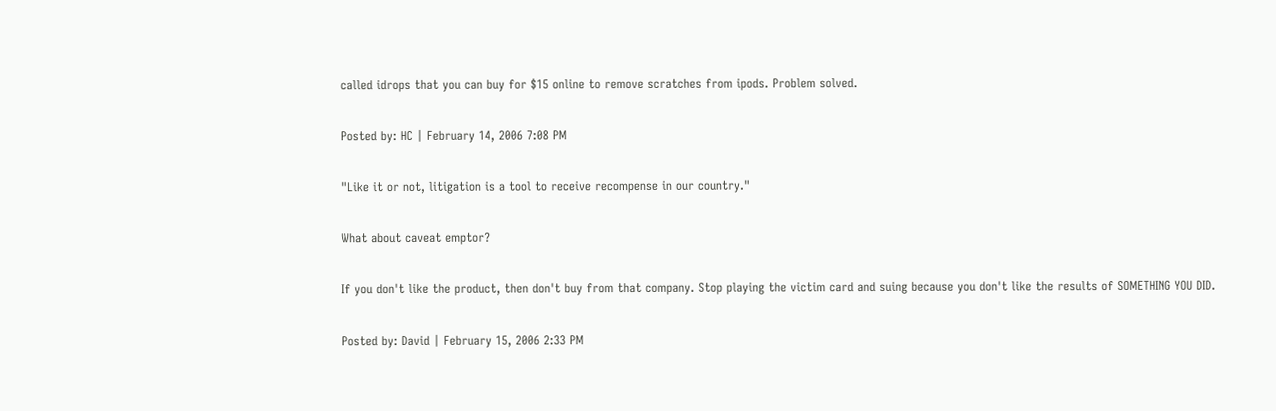called idrops that you can buy for $15 online to remove scratches from ipods. Problem solved.

Posted by: HC | February 14, 2006 7:08 PM

"Like it or not, litigation is a tool to receive recompense in our country."

What about caveat emptor?

If you don't like the product, then don't buy from that company. Stop playing the victim card and suing because you don't like the results of SOMETHING YOU DID.

Posted by: David | February 15, 2006 2:33 PM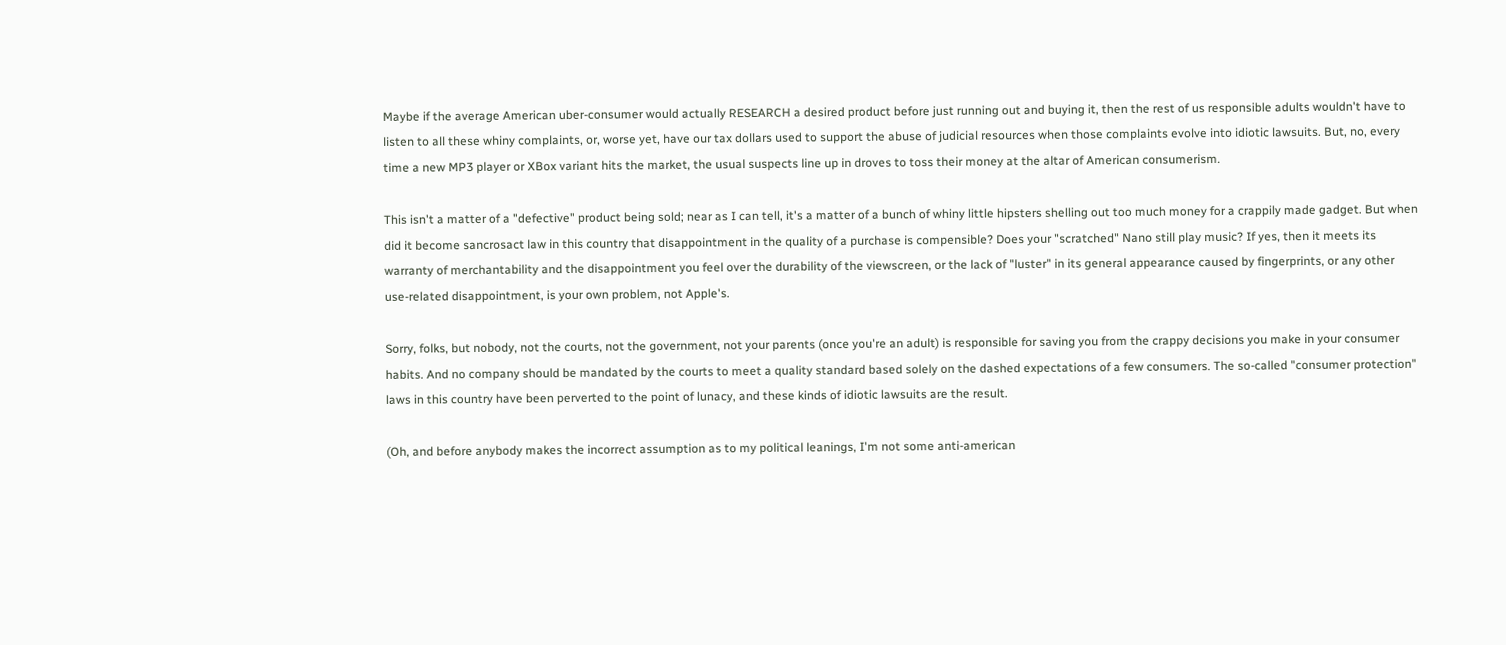Maybe if the average American uber-consumer would actually RESEARCH a desired product before just running out and buying it, then the rest of us responsible adults wouldn't have to listen to all these whiny complaints, or, worse yet, have our tax dollars used to support the abuse of judicial resources when those complaints evolve into idiotic lawsuits. But, no, every time a new MP3 player or XBox variant hits the market, the usual suspects line up in droves to toss their money at the altar of American consumerism.

This isn't a matter of a "defective" product being sold; near as I can tell, it's a matter of a bunch of whiny little hipsters shelling out too much money for a crappily made gadget. But when did it become sancrosact law in this country that disappointment in the quality of a purchase is compensible? Does your "scratched" Nano still play music? If yes, then it meets its warranty of merchantability and the disappointment you feel over the durability of the viewscreen, or the lack of "luster" in its general appearance caused by fingerprints, or any other use-related disappointment, is your own problem, not Apple's.

Sorry, folks, but nobody, not the courts, not the government, not your parents (once you're an adult) is responsible for saving you from the crappy decisions you make in your consumer habits. And no company should be mandated by the courts to meet a quality standard based solely on the dashed expectations of a few consumers. The so-called "consumer protection" laws in this country have been perverted to the point of lunacy, and these kinds of idiotic lawsuits are the result.

(Oh, and before anybody makes the incorrect assumption as to my political leanings, I'm not some anti-american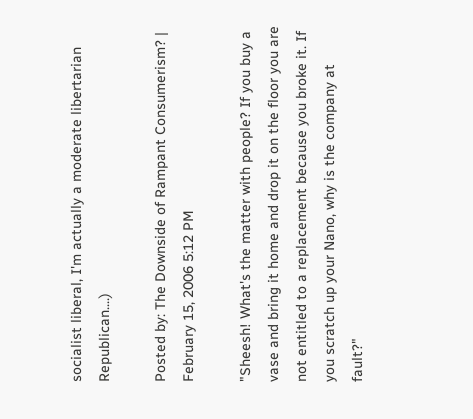socialist liberal, I'm actually a moderate libertarian Republican....)

Posted by: The Downside of Rampant Consumerism? | February 15, 2006 5:12 PM

"Sheesh! What's the matter with people? If you buy a vase and bring it home and drop it on the floor you are not entitled to a replacement because you broke it. If you scratch up your Nano, why is the company at fault?"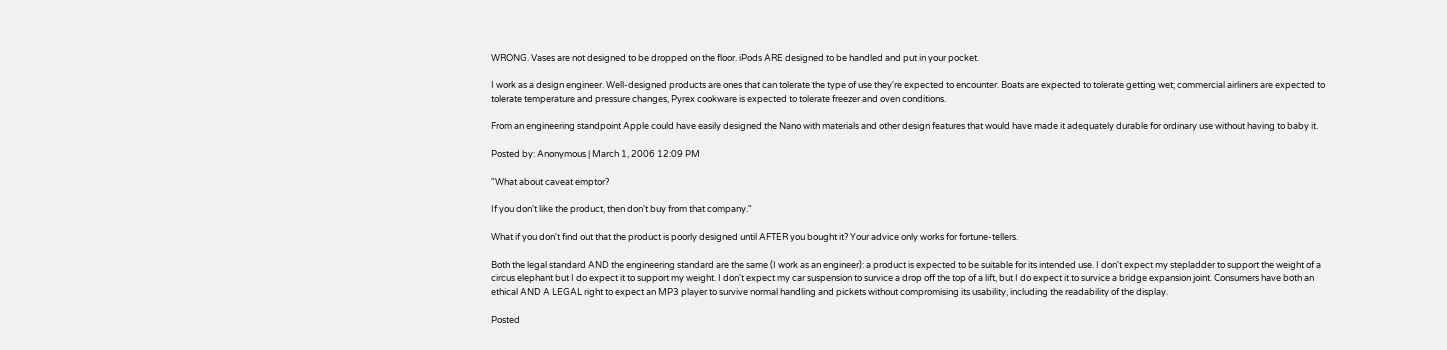WRONG. Vases are not designed to be dropped on the floor. iPods ARE designed to be handled and put in your pocket.

I work as a design engineer. Well-designed products are ones that can tolerate the type of use they're expected to encounter. Boats are expected to tolerate getting wet; commercial airliners are expected to tolerate temperature and pressure changes, Pyrex cookware is expected to tolerate freezer and oven conditions.

From an engineering standpoint Apple could have easily designed the Nano with materials and other design features that would have made it adequately durable for ordinary use without having to baby it.

Posted by: Anonymous | March 1, 2006 12:09 PM

"What about caveat emptor?

If you don't like the product, then don't buy from that company."

What if you don't find out that the product is poorly designed until AFTER you bought it? Your advice only works for fortune-tellers.

Both the legal standard AND the engineering standard are the same (I work as an engineer): a product is expected to be suitable for its intended use. I don't expect my stepladder to support the weight of a circus elephant but I do expect it to support my weight. I don't expect my car suspension to survice a drop off the top of a lift, but I do expect it to survice a bridge expansion joint. Consumers have both an ethical AND A LEGAL right to expect an MP3 player to survive normal handling and pickets without compromising its usability, including the readability of the display.

Posted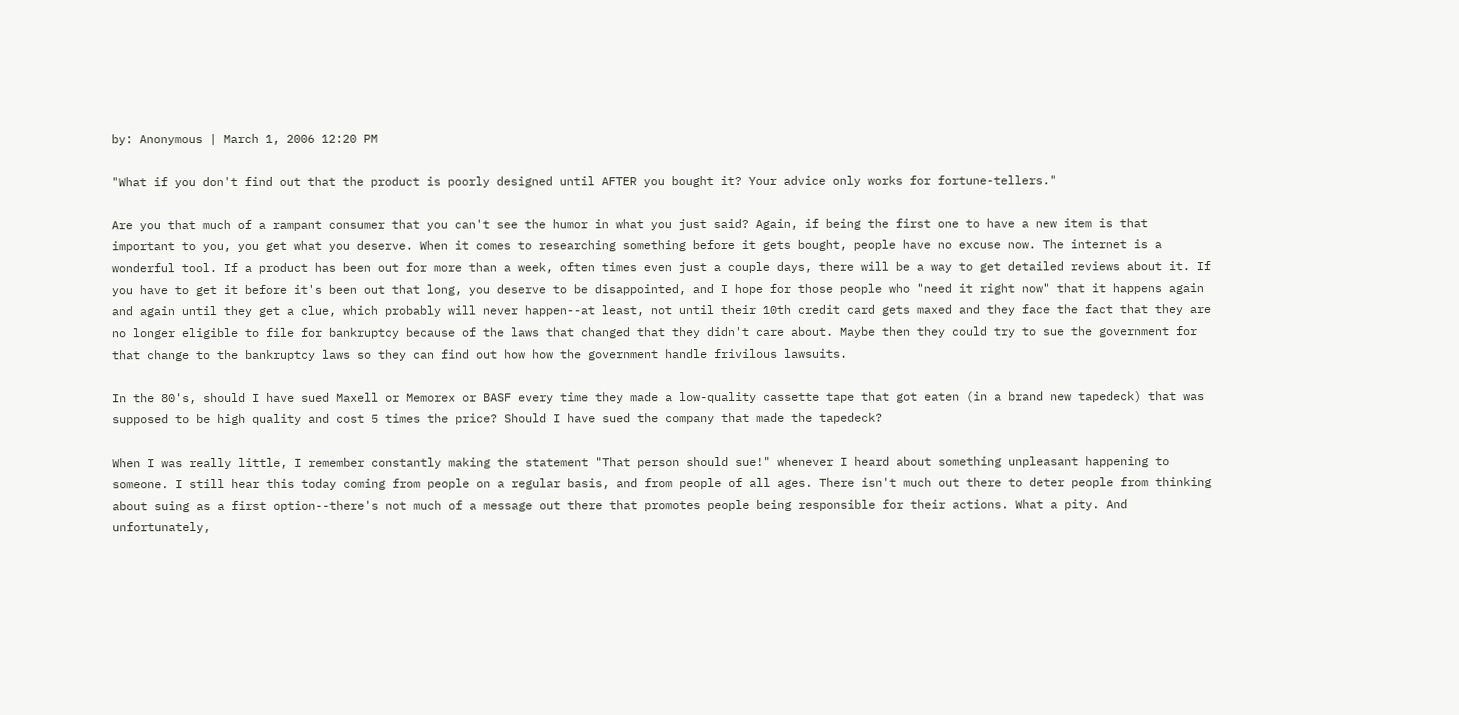by: Anonymous | March 1, 2006 12:20 PM

"What if you don't find out that the product is poorly designed until AFTER you bought it? Your advice only works for fortune-tellers."

Are you that much of a rampant consumer that you can't see the humor in what you just said? Again, if being the first one to have a new item is that important to you, you get what you deserve. When it comes to researching something before it gets bought, people have no excuse now. The internet is a wonderful tool. If a product has been out for more than a week, often times even just a couple days, there will be a way to get detailed reviews about it. If you have to get it before it's been out that long, you deserve to be disappointed, and I hope for those people who "need it right now" that it happens again and again until they get a clue, which probably will never happen--at least, not until their 10th credit card gets maxed and they face the fact that they are no longer eligible to file for bankruptcy because of the laws that changed that they didn't care about. Maybe then they could try to sue the government for that change to the bankruptcy laws so they can find out how how the government handle frivilous lawsuits.

In the 80's, should I have sued Maxell or Memorex or BASF every time they made a low-quality cassette tape that got eaten (in a brand new tapedeck) that was supposed to be high quality and cost 5 times the price? Should I have sued the company that made the tapedeck?

When I was really little, I remember constantly making the statement "That person should sue!" whenever I heard about something unpleasant happening to someone. I still hear this today coming from people on a regular basis, and from people of all ages. There isn't much out there to deter people from thinking about suing as a first option--there's not much of a message out there that promotes people being responsible for their actions. What a pity. And unfortunately,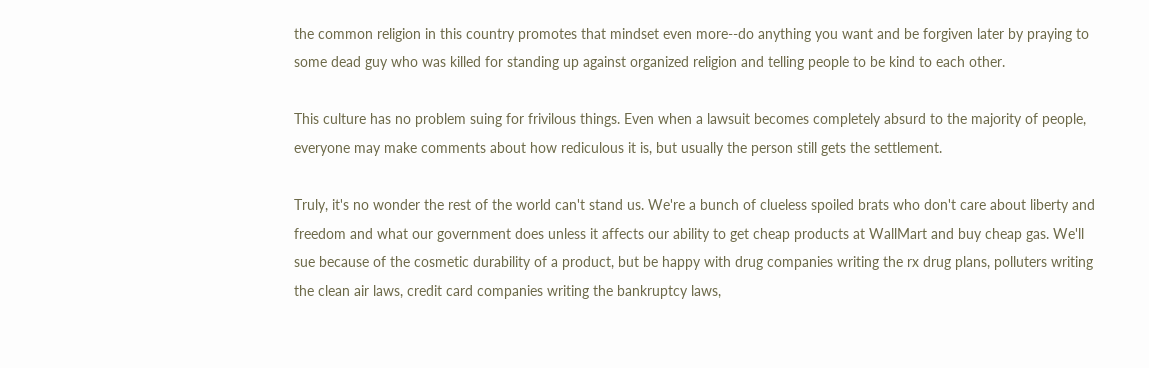the common religion in this country promotes that mindset even more--do anything you want and be forgiven later by praying to some dead guy who was killed for standing up against organized religion and telling people to be kind to each other.

This culture has no problem suing for frivilous things. Even when a lawsuit becomes completely absurd to the majority of people, everyone may make comments about how rediculous it is, but usually the person still gets the settlement.

Truly, it's no wonder the rest of the world can't stand us. We're a bunch of clueless spoiled brats who don't care about liberty and freedom and what our government does unless it affects our ability to get cheap products at WallMart and buy cheap gas. We'll sue because of the cosmetic durability of a product, but be happy with drug companies writing the rx drug plans, polluters writing the clean air laws, credit card companies writing the bankruptcy laws,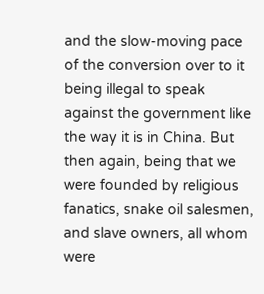and the slow-moving pace of the conversion over to it being illegal to speak against the government like the way it is in China. But then again, being that we were founded by religious fanatics, snake oil salesmen, and slave owners, all whom were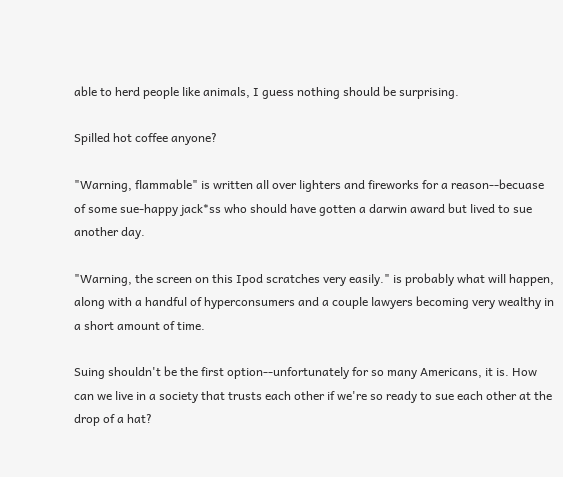able to herd people like animals, I guess nothing should be surprising.

Spilled hot coffee anyone?

"Warning, flammable" is written all over lighters and fireworks for a reason--becuase of some sue-happy jack*ss who should have gotten a darwin award but lived to sue another day.

"Warning, the screen on this Ipod scratches very easily." is probably what will happen, along with a handful of hyperconsumers and a couple lawyers becoming very wealthy in a short amount of time.

Suing shouldn't be the first option--unfortunately for so many Americans, it is. How can we live in a society that trusts each other if we're so ready to sue each other at the drop of a hat?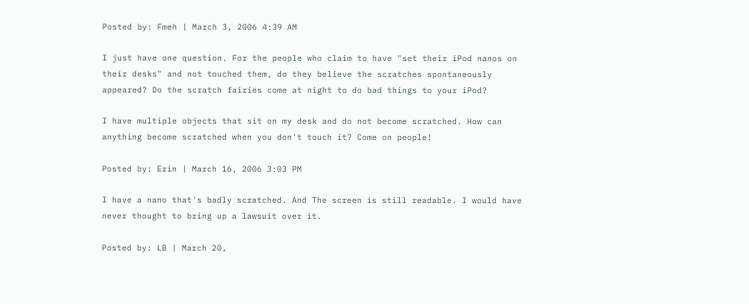Posted by: Fmeh | March 3, 2006 4:39 AM

I just have one question. For the people who claim to have "set their iPod nanos on their desks" and not touched them, do they believe the scratches spontaneously appeared? Do the scratch fairies come at night to do bad things to your iPod?

I have multiple objects that sit on my desk and do not become scratched. How can anything become scratched when you don't touch it? Come on people!

Posted by: Erin | March 16, 2006 3:03 PM

I have a nano that's badly scratched. And The screen is still readable. I would have never thought to bring up a lawsuit over it.

Posted by: LB | March 20,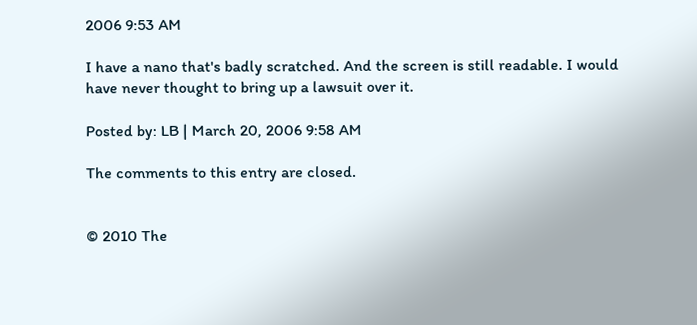2006 9:53 AM

I have a nano that's badly scratched. And the screen is still readable. I would have never thought to bring up a lawsuit over it.

Posted by: LB | March 20, 2006 9:58 AM

The comments to this entry are closed.


© 2010 The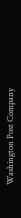Washington Post Company